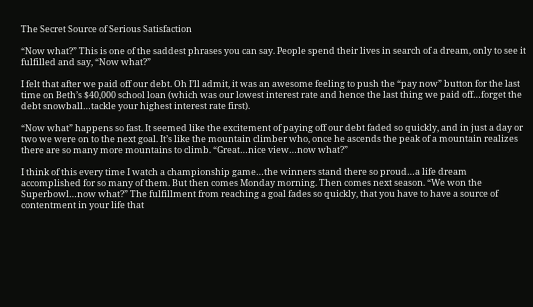The Secret Source of Serious Satisfaction

“Now what?” This is one of the saddest phrases you can say. People spend their lives in search of a dream, only to see it fulfilled and say, “Now what?”

I felt that after we paid off our debt. Oh I’ll admit, it was an awesome feeling to push the “pay now” button for the last time on Beth’s $40,000 school loan (which was our lowest interest rate and hence the last thing we paid off…forget the debt snowball…tackle your highest interest rate first).

“Now what” happens so fast. It seemed like the excitement of paying off our debt faded so quickly, and in just a day or two we were on to the next goal. It’s like the mountain climber who, once he ascends the peak of a mountain realizes there are so many more mountains to climb. “Great…nice view…now what?”

I think of this every time I watch a championship game…the winners stand there so proud…a life dream accomplished for so many of them. But then comes Monday morning. Then comes next season. “We won the Superbowl…now what?” The fulfillment from reaching a goal fades so quickly, that you have to have a source of contentment in your life that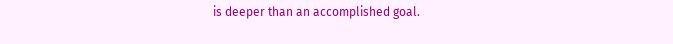is deeper than an accomplished goal.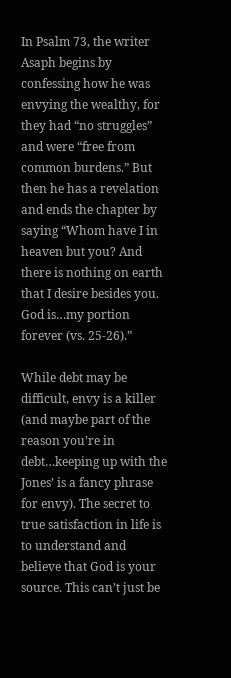In Psalm 73, the writer Asaph begins by confessing how he was envying the wealthy, for they had “no struggles” and were “free from common burdens.” But then he has a revelation and ends the chapter by saying “Whom have I in heaven but you? And there is nothing on earth that I desire besides you. God is…my portion forever (vs. 25-26).”

While debt may be difficult, envy is a killer (and maybe part of the reason you’re in debt…keeping up with the Jones’ is a fancy phrase for envy). The secret to true satisfaction in life is to understand and believe that God is your source. This can’t just be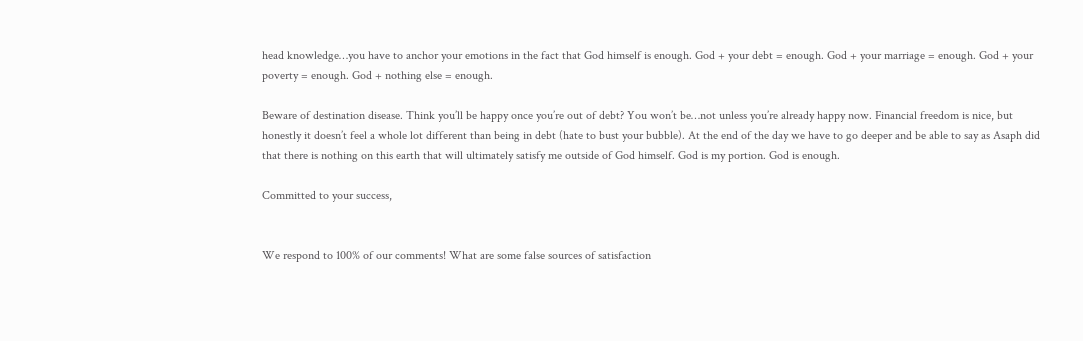head knowledge…you have to anchor your emotions in the fact that God himself is enough. God + your debt = enough. God + your marriage = enough. God + your poverty = enough. God + nothing else = enough.

Beware of destination disease. Think you’ll be happy once you’re out of debt? You won’t be…not unless you’re already happy now. Financial freedom is nice, but honestly it doesn’t feel a whole lot different than being in debt (hate to bust your bubble). At the end of the day we have to go deeper and be able to say as Asaph did that there is nothing on this earth that will ultimately satisfy me outside of God himself. God is my portion. God is enough.

Committed to your success,


We respond to 100% of our comments! What are some false sources of satisfaction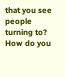that you see people turning to? How do you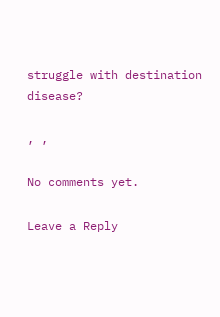struggle with destination disease?

, ,

No comments yet.

Leave a Reply